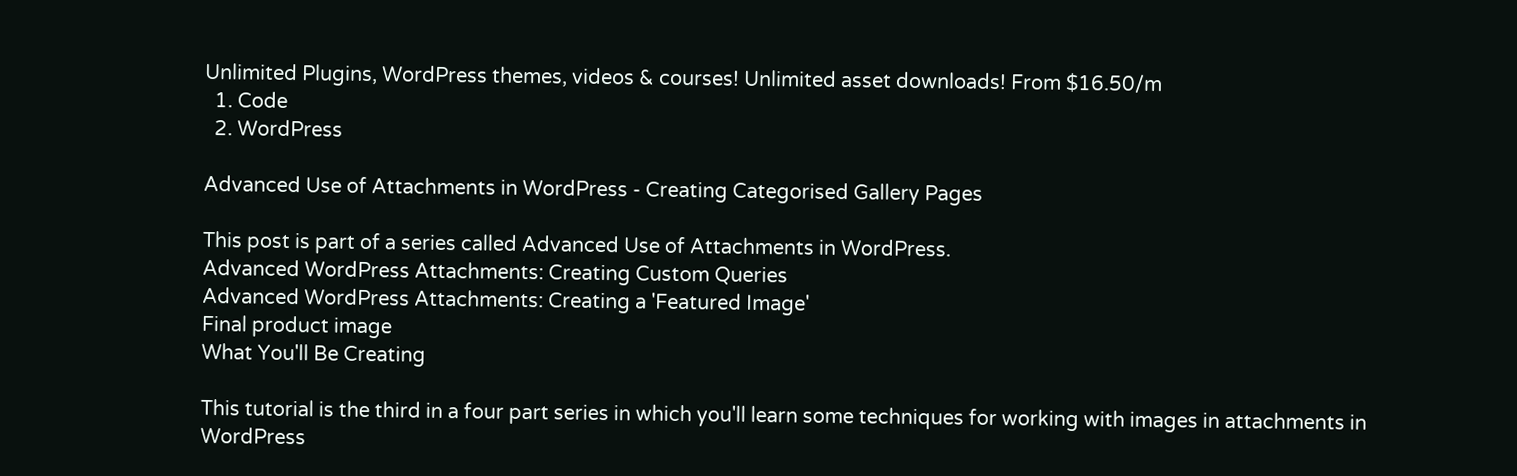Unlimited Plugins, WordPress themes, videos & courses! Unlimited asset downloads! From $16.50/m
  1. Code
  2. WordPress

Advanced Use of Attachments in WordPress - Creating Categorised Gallery Pages

This post is part of a series called Advanced Use of Attachments in WordPress.
Advanced WordPress Attachments: Creating Custom Queries
Advanced WordPress Attachments: Creating a 'Featured Image'
Final product image
What You'll Be Creating

This tutorial is the third in a four part series in which you'll learn some techniques for working with images in attachments in WordPress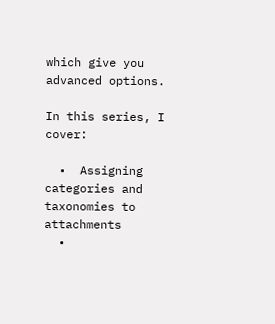which give you advanced options.

In this series, I cover:

  •  Assigning categories and taxonomies to attachments
  •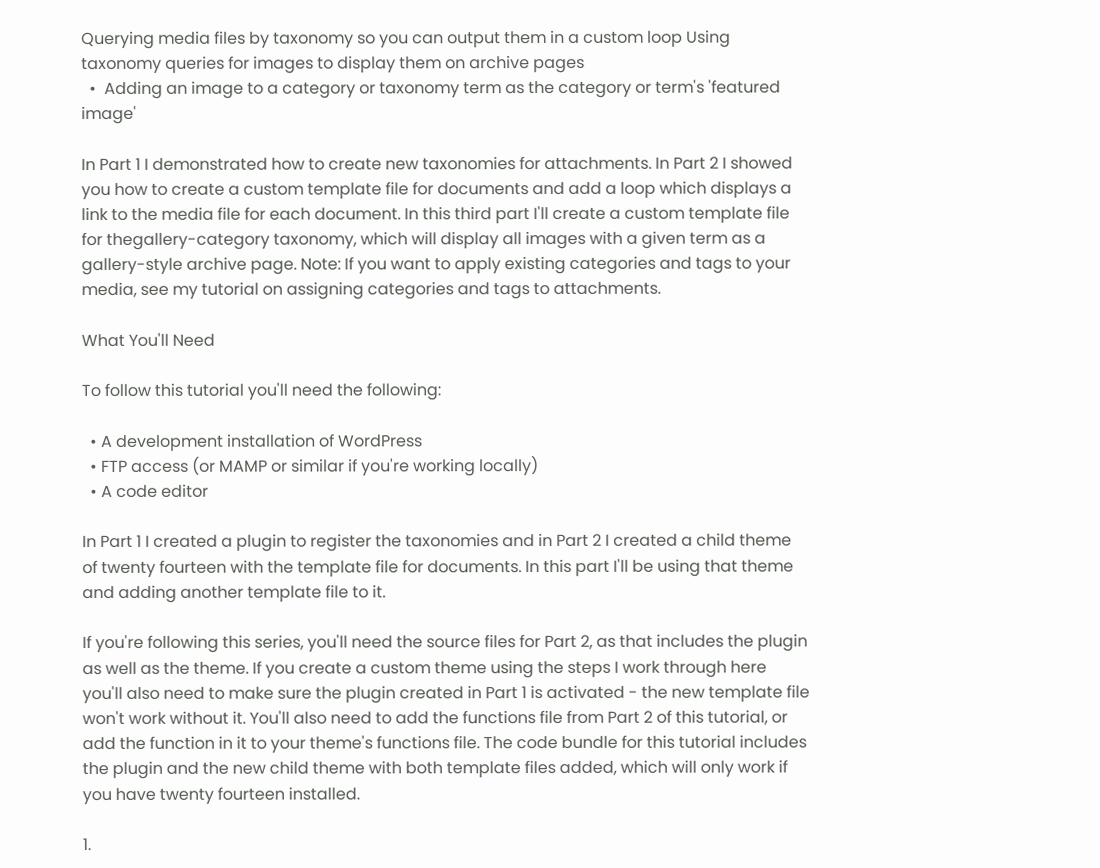Querying media files by taxonomy so you can output them in a custom loop Using taxonomy queries for images to display them on archive pages
  •  Adding an image to a category or taxonomy term as the category or term's 'featured image'

In Part 1 I demonstrated how to create new taxonomies for attachments. In Part 2 I showed you how to create a custom template file for documents and add a loop which displays a link to the media file for each document. In this third part I'll create a custom template file for thegallery-category taxonomy, which will display all images with a given term as a gallery-style archive page. Note: If you want to apply existing categories and tags to your media, see my tutorial on assigning categories and tags to attachments.

What You'll Need

To follow this tutorial you'll need the following:

  • A development installation of WordPress
  • FTP access (or MAMP or similar if you're working locally)
  • A code editor

In Part 1 I created a plugin to register the taxonomies and in Part 2 I created a child theme of twenty fourteen with the template file for documents. In this part I'll be using that theme and adding another template file to it.

If you're following this series, you'll need the source files for Part 2, as that includes the plugin as well as the theme. If you create a custom theme using the steps I work through here you'll also need to make sure the plugin created in Part 1 is activated - the new template file won't work without it. You'll also need to add the functions file from Part 2 of this tutorial, or add the function in it to your theme's functions file. The code bundle for this tutorial includes the plugin and the new child theme with both template files added, which will only work if you have twenty fourteen installed.

1.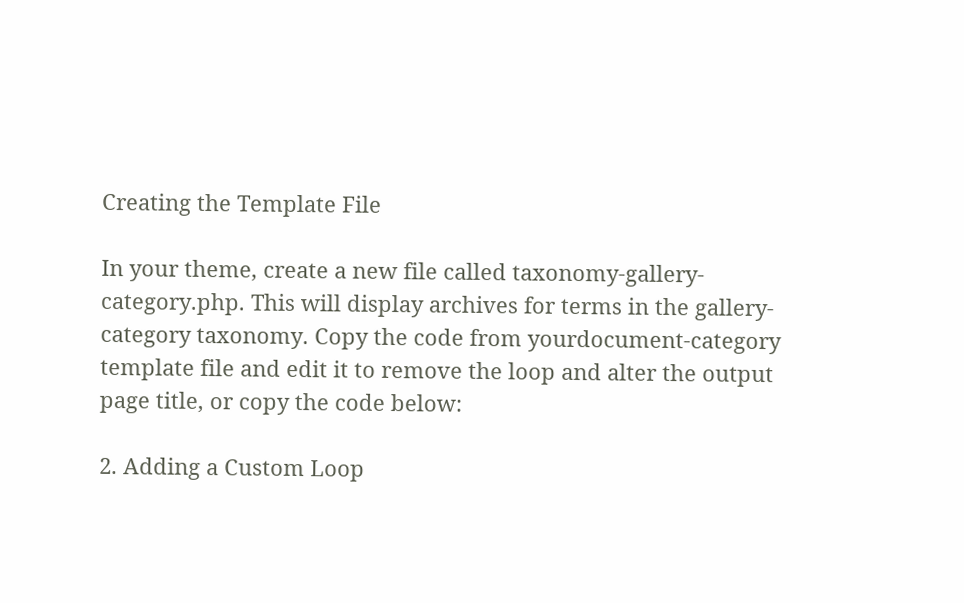Creating the Template File

In your theme, create a new file called taxonomy-gallery-category.php. This will display archives for terms in the gallery-category taxonomy. Copy the code from yourdocument-category template file and edit it to remove the loop and alter the output page title, or copy the code below:

2. Adding a Custom Loop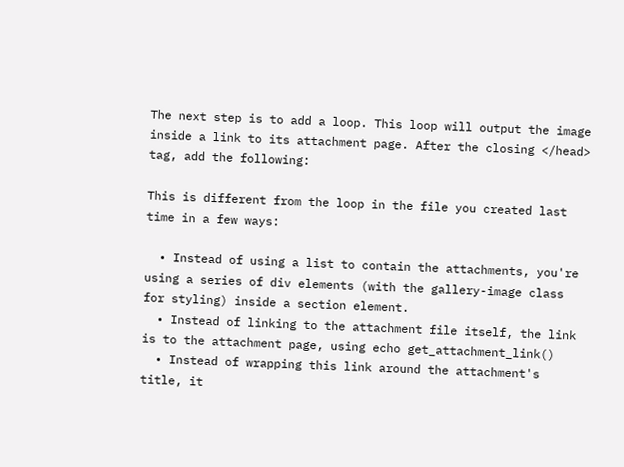The next step is to add a loop. This loop will output the image inside a link to its attachment page. After the closing </head> tag, add the following:

This is different from the loop in the file you created last time in a few ways:

  • Instead of using a list to contain the attachments, you're using a series of div elements (with the gallery-image class for styling) inside a section element.
  • Instead of linking to the attachment file itself, the link is to the attachment page, using echo get_attachment_link()
  • Instead of wrapping this link around the attachment's title, it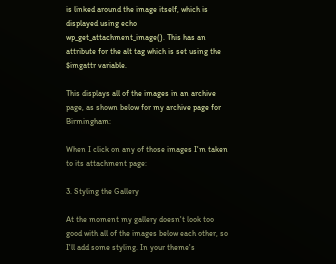is linked around the image itself, which is displayed using echo wp_get_attachment_image(). This has an attribute for the alt tag which is set using the $imgattr variable.

This displays all of the images in an archive page, as shown below for my archive page for Birmingham:

When I click on any of those images I'm taken to its attachment page:

3. Styling the Gallery

At the moment my gallery doesn't look too good with all of the images below each other, so I'll add some styling. In your theme's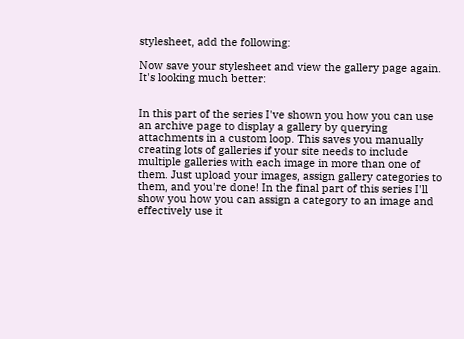stylesheet, add the following:

Now save your stylesheet and view the gallery page again. It's looking much better:


In this part of the series I've shown you how you can use an archive page to display a gallery by querying attachments in a custom loop. This saves you manually creating lots of galleries if your site needs to include multiple galleries with each image in more than one of them. Just upload your images, assign gallery categories to them, and you're done! In the final part of this series I'll show you how you can assign a category to an image and effectively use it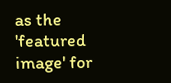as the 'featured image' for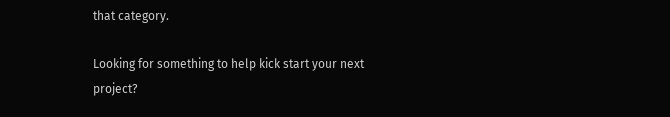that category.

Looking for something to help kick start your next project?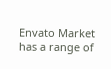Envato Market has a range of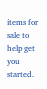items for sale to help get you started.